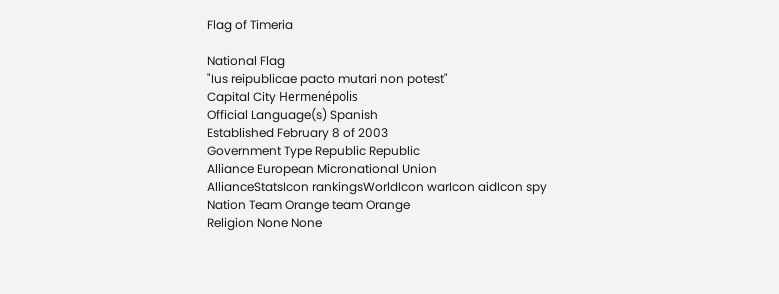Flag of Timeria

National Flag
"Ius reipublicae pacto mutari non potest"
Capital City Hermenépolis
Official Language(s) Spanish
Established February 8 of 2003
Government Type Republic Republic
Alliance European Micronational Union
AllianceStatsIcon rankingsWorldIcon warIcon aidIcon spy
Nation Team Orange team Orange
Religion None None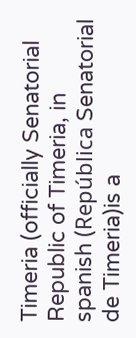Timeria (officially Senatorial Republic of Timeria, in spanish (República Senatorial de Timeria)is a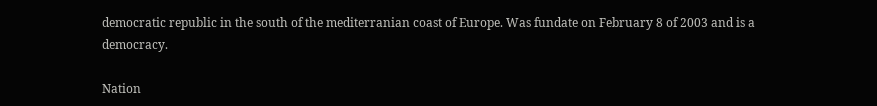democratic republic in the south of the mediterranian coast of Europe. Was fundate on February 8 of 2003 and is a democracy.

Nation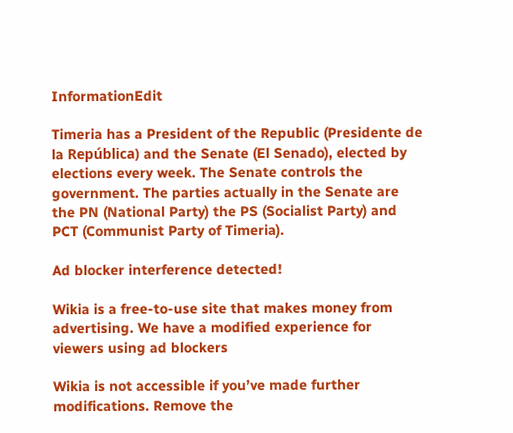InformationEdit

Timeria has a President of the Republic (Presidente de la República) and the Senate (El Senado), elected by elections every week. The Senate controls the government. The parties actually in the Senate are the PN (National Party) the PS (Socialist Party) and PCT (Communist Party of Timeria).

Ad blocker interference detected!

Wikia is a free-to-use site that makes money from advertising. We have a modified experience for viewers using ad blockers

Wikia is not accessible if you’ve made further modifications. Remove the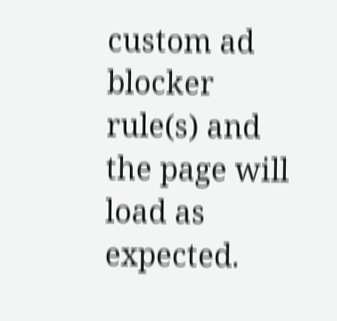custom ad blocker rule(s) and the page will load as expected.